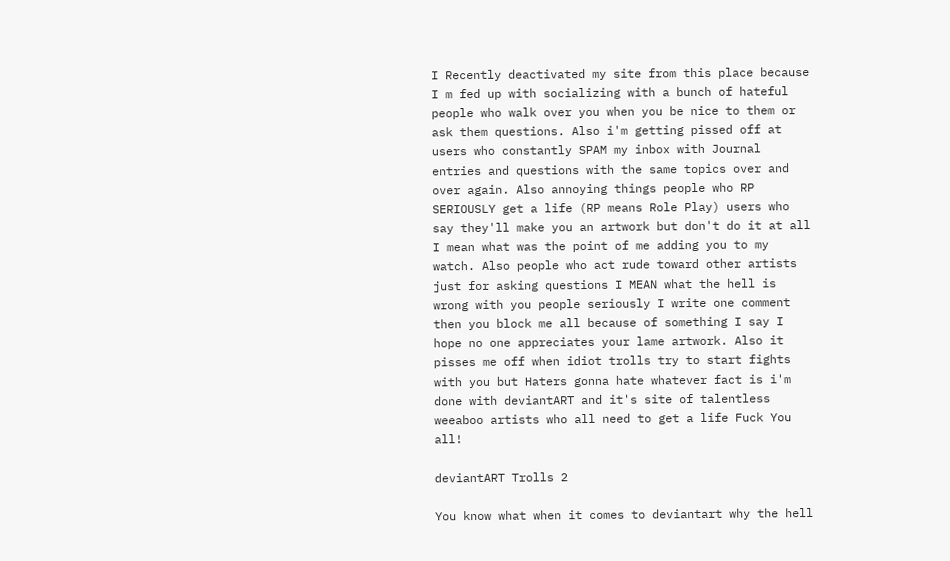I Recently deactivated my site from this place because I m fed up with socializing with a bunch of hateful people who walk over you when you be nice to them or ask them questions. Also i'm getting pissed off at users who constantly SPAM my inbox with Journal entries and questions with the same topics over and over again. Also annoying things people who RP SERIOUSLY get a life (RP means Role Play) users who say they'll make you an artwork but don't do it at all I mean what was the point of me adding you to my watch. Also people who act rude toward other artists just for asking questions I MEAN what the hell is wrong with you people seriously I write one comment then you block me all because of something I say I hope no one appreciates your lame artwork. Also it pisses me off when idiot trolls try to start fights with you but Haters gonna hate whatever fact is i'm done with deviantART and it's site of talentless weeaboo artists who all need to get a life Fuck You all!

deviantART Trolls 2

You know what when it comes to deviantart why the hell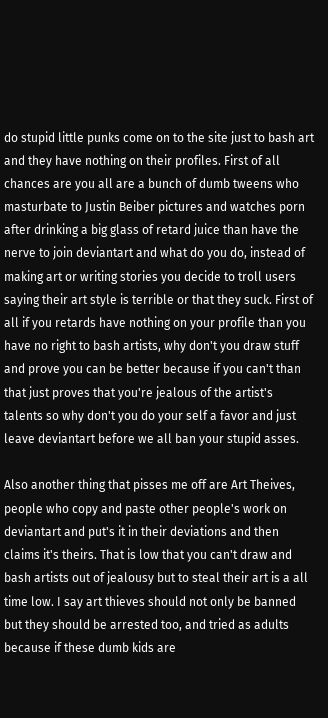do stupid little punks come on to the site just to bash art and they have nothing on their profiles. First of all chances are you all are a bunch of dumb tweens who masturbate to Justin Beiber pictures and watches porn after drinking a big glass of retard juice than have the nerve to join deviantart and what do you do, instead of making art or writing stories you decide to troll users saying their art style is terrible or that they suck. First of all if you retards have nothing on your profile than you have no right to bash artists, why don't you draw stuff and prove you can be better because if you can't than that just proves that you're jealous of the artist's talents so why don't you do your self a favor and just leave deviantart before we all ban your stupid asses.

Also another thing that pisses me off are Art Theives, people who copy and paste other people's work on deviantart and put's it in their deviations and then claims it's theirs. That is low that you can't draw and bash artists out of jealousy but to steal their art is a all time low. I say art thieves should not only be banned but they should be arrested too, and tried as adults because if these dumb kids are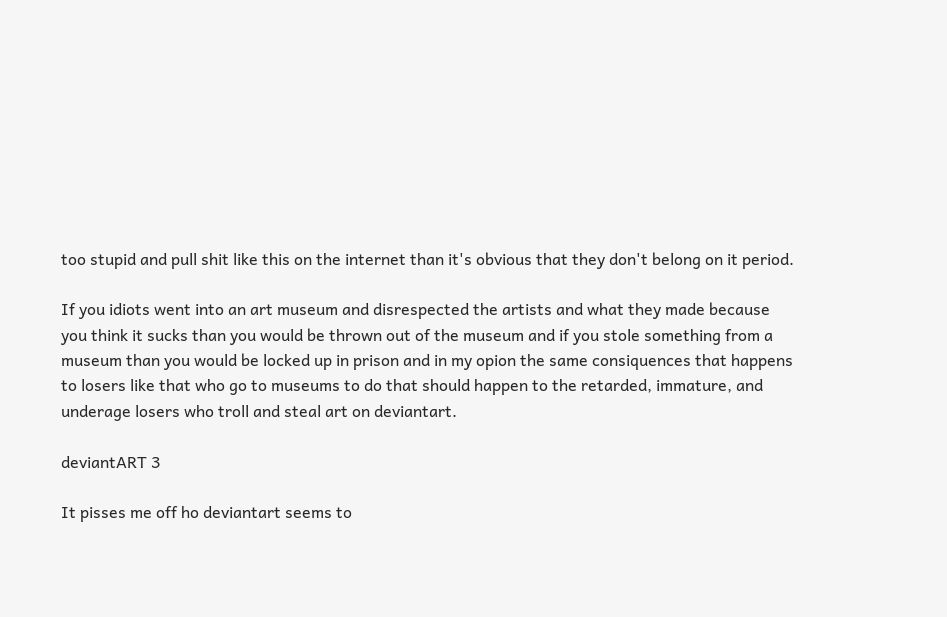too stupid and pull shit like this on the internet than it's obvious that they don't belong on it period.

If you idiots went into an art museum and disrespected the artists and what they made because you think it sucks than you would be thrown out of the museum and if you stole something from a museum than you would be locked up in prison and in my opion the same consiquences that happens to losers like that who go to museums to do that should happen to the retarded, immature, and underage losers who troll and steal art on deviantart.

deviantART 3

It pisses me off ho deviantart seems to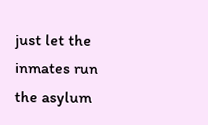just let the inmates run the asylum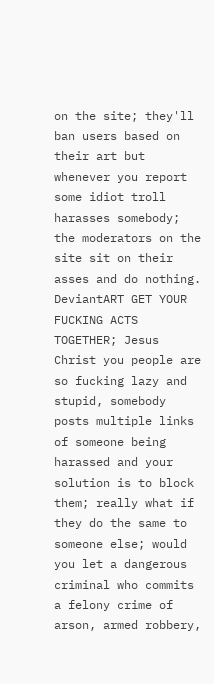on the site; they'll ban users based on their art but whenever you report some idiot troll harasses somebody; the moderators on the site sit on their asses and do nothing. DeviantART GET YOUR FUCKING ACTS TOGETHER; Jesus Christ you people are so fucking lazy and stupid, somebody posts multiple links of someone being harassed and your solution is to block them; really what if they do the same to someone else; would you let a dangerous criminal who commits a felony crime of arson, armed robbery,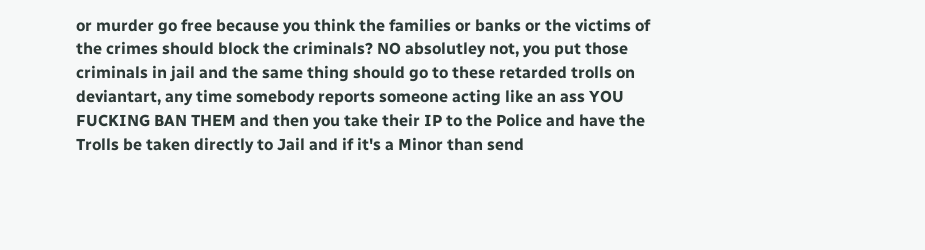or murder go free because you think the families or banks or the victims of the crimes should block the criminals? NO absolutley not, you put those criminals in jail and the same thing should go to these retarded trolls on deviantart, any time somebody reports someone acting like an ass YOU FUCKING BAN THEM and then you take their IP to the Police and have the Trolls be taken directly to Jail and if it's a Minor than send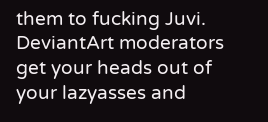them to fucking Juvi. DeviantArt moderators get your heads out of your lazyasses and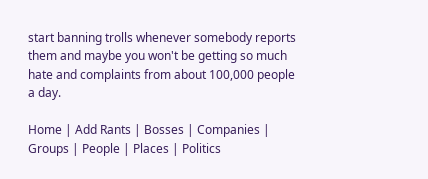start banning trolls whenever somebody reports them and maybe you won't be getting so much hate and complaints from about 100,000 people a day.

Home | Add Rants | Bosses | Companies | Groups | People | Places | Politics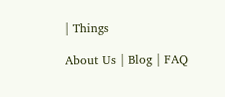| Things

About Us | Blog | FAQ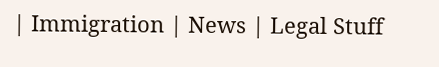| Immigration | News | Legal Stuff